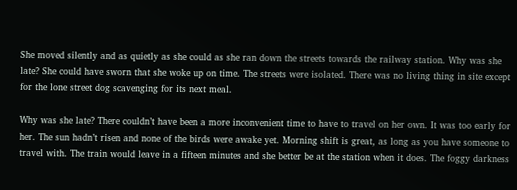She moved silently and as quietly as she could as she ran down the streets towards the railway station. Why was she late? She could have sworn that she woke up on time. The streets were isolated. There was no living thing in site except for the lone street dog scavenging for its next meal.

Why was she late? There couldn’t have been a more inconvenient time to have to travel on her own. It was too early for her. The sun hadn’t risen and none of the birds were awake yet. Morning shift is great, as long as you have someone to travel with. The train would leave in a fifteen minutes and she better be at the station when it does. The foggy darkness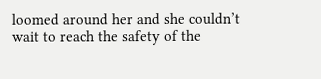loomed around her and she couldn’t wait to reach the safety of the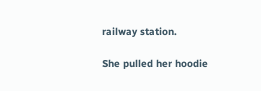railway station.

She pulled her hoodie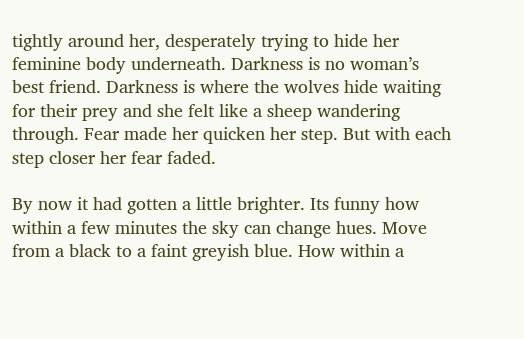tightly around her, desperately trying to hide her feminine body underneath. Darkness is no woman’s best friend. Darkness is where the wolves hide waiting for their prey and she felt like a sheep wandering through. Fear made her quicken her step. But with each step closer her fear faded.

By now it had gotten a little brighter. Its funny how within a few minutes the sky can change hues. Move from a black to a faint greyish blue. How within a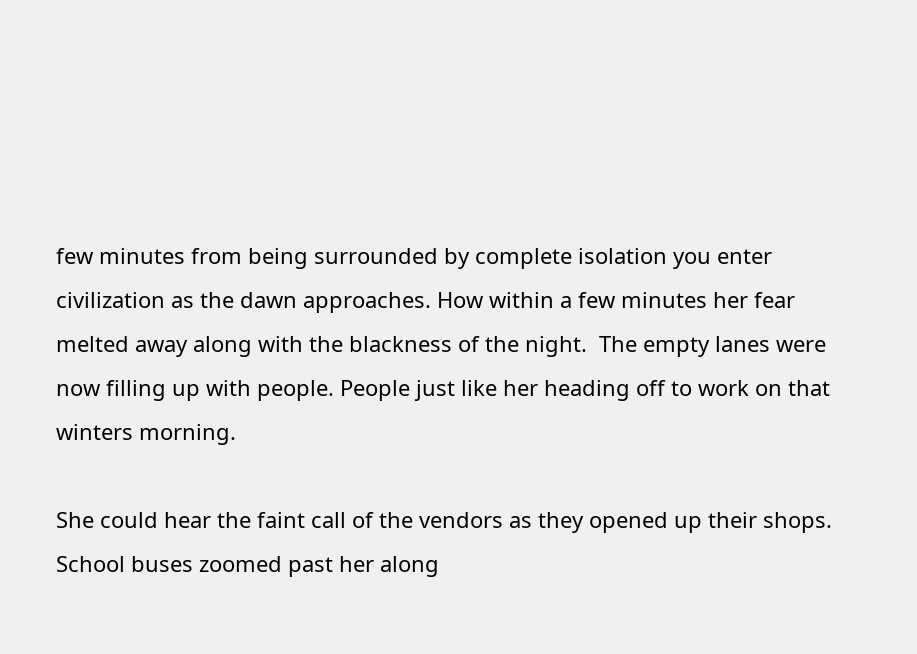few minutes from being surrounded by complete isolation you enter civilization as the dawn approaches. How within a few minutes her fear melted away along with the blackness of the night.  The empty lanes were now filling up with people. People just like her heading off to work on that winters morning.

She could hear the faint call of the vendors as they opened up their shops. School buses zoomed past her along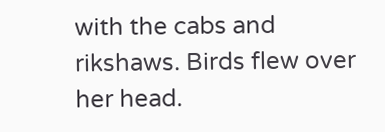with the cabs and rikshaws. Birds flew over her head.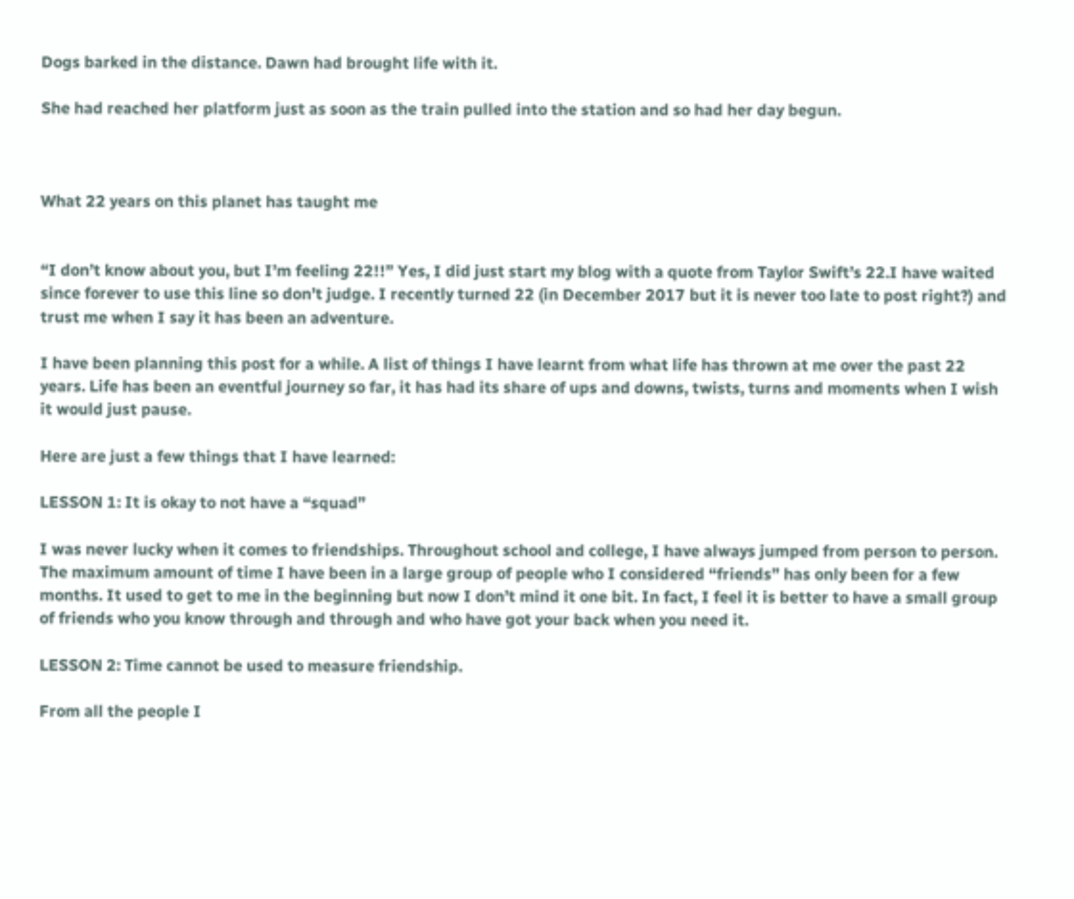Dogs barked in the distance. Dawn had brought life with it.

She had reached her platform just as soon as the train pulled into the station and so had her day begun.



What 22 years on this planet has taught me


“I don’t know about you, but I’m feeling 22!!” Yes, I did just start my blog with a quote from Taylor Swift’s 22.I have waited since forever to use this line so don’t judge. I recently turned 22 (in December 2017 but it is never too late to post right?) and trust me when I say it has been an adventure.

I have been planning this post for a while. A list of things I have learnt from what life has thrown at me over the past 22 years. Life has been an eventful journey so far, it has had its share of ups and downs, twists, turns and moments when I wish it would just pause.

Here are just a few things that I have learned:

LESSON 1: It is okay to not have a “squad”

I was never lucky when it comes to friendships. Throughout school and college, I have always jumped from person to person. The maximum amount of time I have been in a large group of people who I considered “friends” has only been for a few months. It used to get to me in the beginning but now I don’t mind it one bit. In fact, I feel it is better to have a small group of friends who you know through and through and who have got your back when you need it.

LESSON 2: Time cannot be used to measure friendship.

From all the people I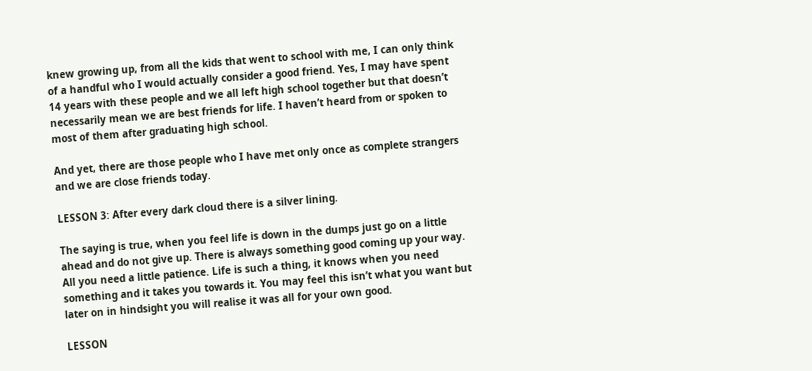knew growing up, from all the kids that went to school with me, I can only think of a handful who I would actually consider a good friend. Yes, I may have spent 14 years with these people and we all left high school together but that doesn’t necessarily mean we are best friends for life. I haven’t heard from or spoken to most of them after graduating high school.

And yet, there are those people who I have met only once as complete strangers and we are close friends today.

LESSON 3: After every dark cloud there is a silver lining.

The saying is true, when you feel life is down in the dumps just go on a little ahead and do not give up. There is always something good coming up your way. All you need a little patience. Life is such a thing, it knows when you need something and it takes you towards it. You may feel this isn’t what you want but later on in hindsight you will realise it was all for your own good.

LESSON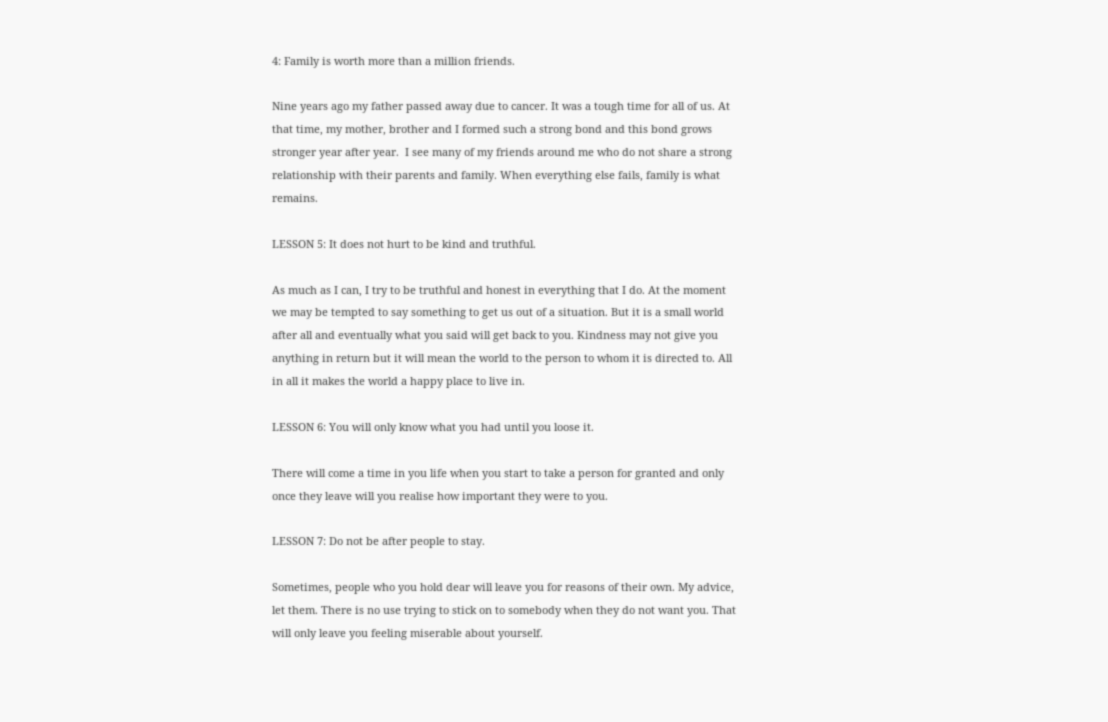4: Family is worth more than a million friends.

Nine years ago my father passed away due to cancer. It was a tough time for all of us. At that time, my mother, brother and I formed such a strong bond and this bond grows stronger year after year.  I see many of my friends around me who do not share a strong relationship with their parents and family. When everything else fails, family is what remains.

LESSON 5: It does not hurt to be kind and truthful.

As much as I can, I try to be truthful and honest in everything that I do. At the moment we may be tempted to say something to get us out of a situation. But it is a small world after all and eventually what you said will get back to you. Kindness may not give you anything in return but it will mean the world to the person to whom it is directed to. All in all it makes the world a happy place to live in.

LESSON 6: You will only know what you had until you loose it.

There will come a time in you life when you start to take a person for granted and only once they leave will you realise how important they were to you.

LESSON 7: Do not be after people to stay.

Sometimes, people who you hold dear will leave you for reasons of their own. My advice, let them. There is no use trying to stick on to somebody when they do not want you. That will only leave you feeling miserable about yourself.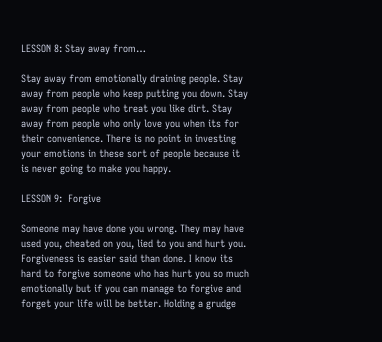LESSON 8: Stay away from…

Stay away from emotionally draining people. Stay away from people who keep putting you down. Stay away from people who treat you like dirt. Stay away from people who only love you when its for their convenience. There is no point in investing your emotions in these sort of people because it is never going to make you happy.

LESSON 9:  Forgive

Someone may have done you wrong. They may have used you, cheated on you, lied to you and hurt you. Forgiveness is easier said than done. I know its hard to forgive someone who has hurt you so much emotionally but if you can manage to forgive and forget your life will be better. Holding a grudge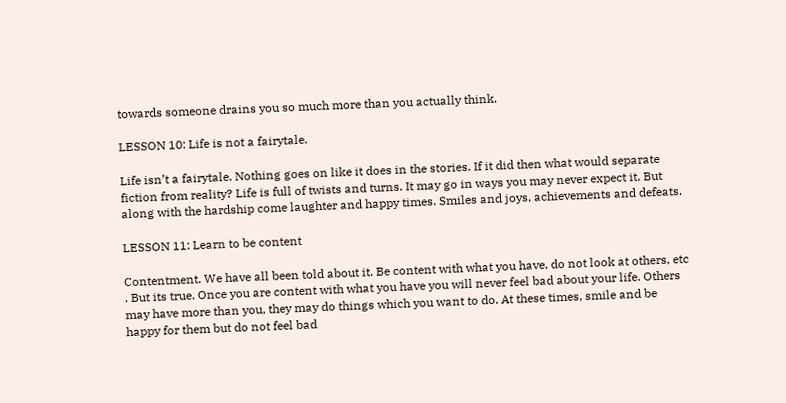towards someone drains you so much more than you actually think.

LESSON 10: Life is not a fairytale.

Life isn’t a fairytale. Nothing goes on like it does in the stories. If it did then what would separate fiction from reality? Life is full of twists and turns. It may go in ways you may never expect it. But along with the hardship come laughter and happy times. Smiles and joys, achievements and defeats.

LESSON 11: Learn to be content

Contentment. We have all been told about it. Be content with what you have, do not look at others, etc . But its true. Once you are content with what you have you will never feel bad about your life. Others may have more than you, they may do things which you want to do. At these times, smile and be happy for them but do not feel bad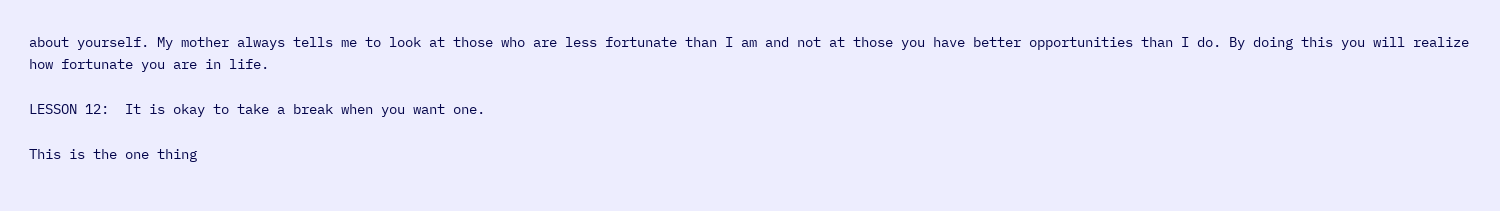about yourself. My mother always tells me to look at those who are less fortunate than I am and not at those you have better opportunities than I do. By doing this you will realize how fortunate you are in life.

LESSON 12:  It is okay to take a break when you want one.

This is the one thing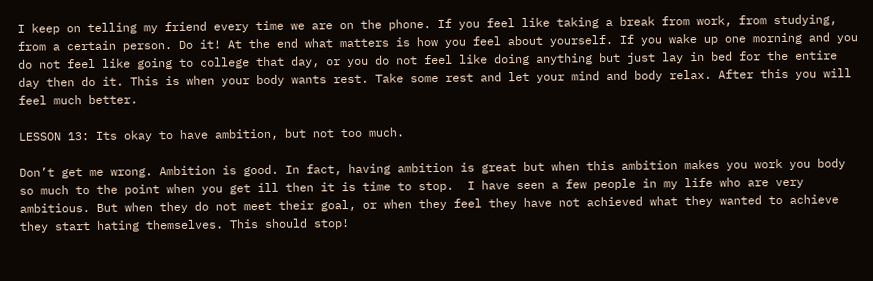I keep on telling my friend every time we are on the phone. If you feel like taking a break from work, from studying, from a certain person. Do it! At the end what matters is how you feel about yourself. If you wake up one morning and you do not feel like going to college that day, or you do not feel like doing anything but just lay in bed for the entire day then do it. This is when your body wants rest. Take some rest and let your mind and body relax. After this you will feel much better.

LESSON 13: Its okay to have ambition, but not too much.

Don’t get me wrong. Ambition is good. In fact, having ambition is great but when this ambition makes you work you body so much to the point when you get ill then it is time to stop.  I have seen a few people in my life who are very ambitious. But when they do not meet their goal, or when they feel they have not achieved what they wanted to achieve they start hating themselves. This should stop!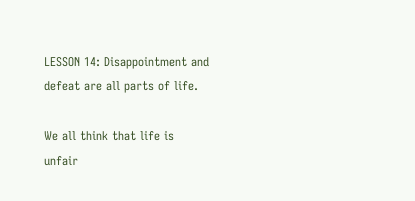LESSON 14: Disappointment and defeat are all parts of life.

We all think that life is unfair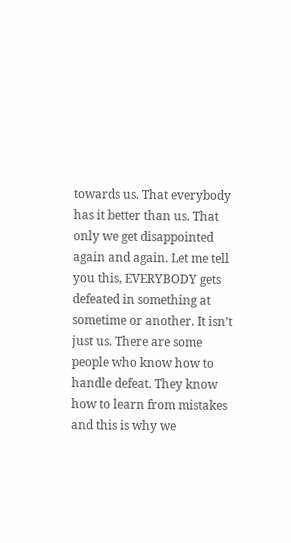towards us. That everybody has it better than us. That only we get disappointed again and again. Let me tell you this, EVERYBODY gets defeated in something at sometime or another. It isn’t just us. There are some people who know how to handle defeat. They know how to learn from mistakes and this is why we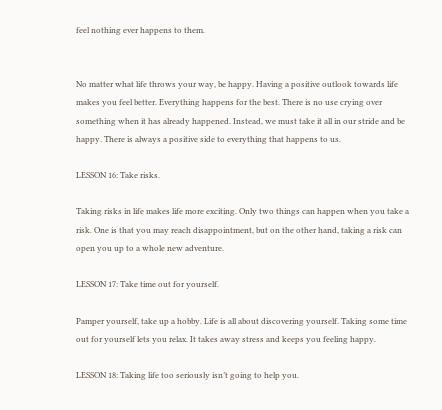feel nothing ever happens to them.


No matter what life throws your way, be happy. Having a positive outlook towards life makes you feel better. Everything happens for the best. There is no use crying over something when it has already happened. Instead, we must take it all in our stride and be happy. There is always a positive side to everything that happens to us.

LESSON 16: Take risks.

Taking risks in life makes life more exciting. Only two things can happen when you take a risk. One is that you may reach disappointment, but on the other hand, taking a risk can open you up to a whole new adventure.

LESSON 17: Take time out for yourself.

Pamper yourself, take up a hobby. Life is all about discovering yourself. Taking some time out for yourself lets you relax. It takes away stress and keeps you feeling happy.

LESSON 18: Taking life too seriously isn’t going to help you.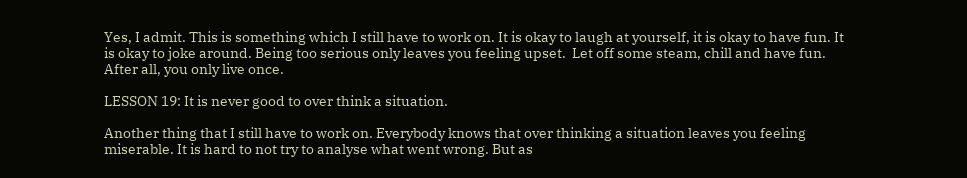Yes, I admit. This is something which I still have to work on. It is okay to laugh at yourself, it is okay to have fun. It is okay to joke around. Being too serious only leaves you feeling upset.  Let off some steam, chill and have fun. After all, you only live once.

LESSON 19: It is never good to over think a situation.

Another thing that I still have to work on. Everybody knows that over thinking a situation leaves you feeling miserable. It is hard to not try to analyse what went wrong. But as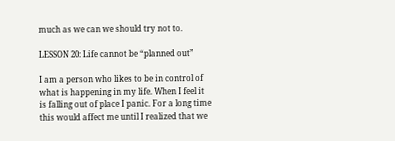much as we can we should try not to.

LESSON 20: Life cannot be “planned out”

I am a person who likes to be in control of what is happening in my life. When I feel it is falling out of place I panic. For a long time this would affect me until I realized that we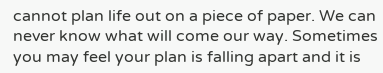cannot plan life out on a piece of paper. We can never know what will come our way. Sometimes you may feel your plan is falling apart and it is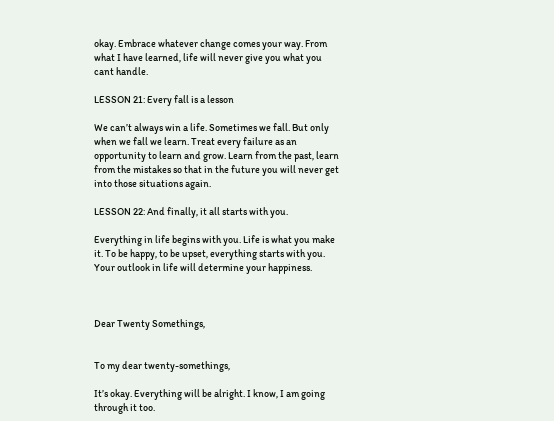okay. Embrace whatever change comes your way. From what I have learned, life will never give you what you cant handle.

LESSON 21: Every fall is a lesson

We can’t always win a life. Sometimes we fall. But only when we fall we learn. Treat every failure as an opportunity to learn and grow. Learn from the past, learn from the mistakes so that in the future you will never get into those situations again.

LESSON 22: And finally, it all starts with you.

Everything in life begins with you. Life is what you make it. To be happy, to be upset, everything starts with you. Your outlook in life will determine your happiness.



Dear Twenty Somethings,


To my dear twenty-somethings,

It’s okay. Everything will be alright. I know, I am going through it too.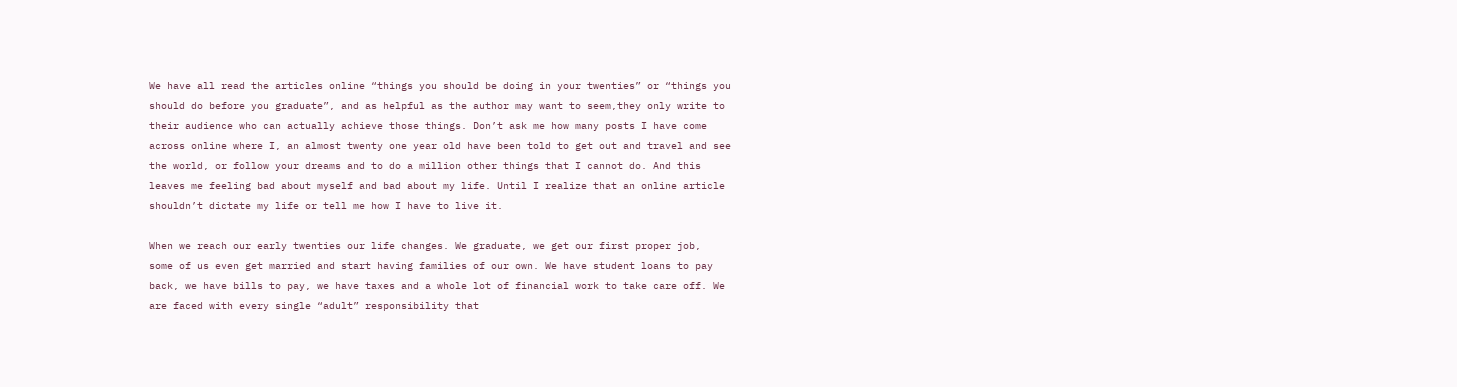We have all read the articles online “things you should be doing in your twenties” or “things you should do before you graduate”, and as helpful as the author may want to seem,they only write to their audience who can actually achieve those things. Don’t ask me how many posts I have come across online where I, an almost twenty one year old have been told to get out and travel and see the world, or follow your dreams and to do a million other things that I cannot do. And this leaves me feeling bad about myself and bad about my life. Until I realize that an online article shouldn’t dictate my life or tell me how I have to live it.

When we reach our early twenties our life changes. We graduate, we get our first proper job,  some of us even get married and start having families of our own. We have student loans to pay back, we have bills to pay, we have taxes and a whole lot of financial work to take care off. We are faced with every single “adult” responsibility that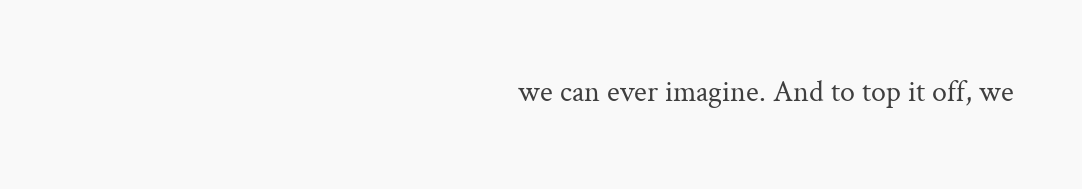we can ever imagine. And to top it off, we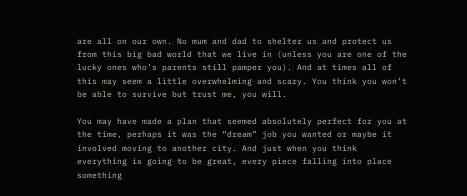are all on our own. No mum and dad to shelter us and protect us from this big bad world that we live in (unless you are one of the lucky ones who’s parents still pamper you). And at times all of this may seem a little overwhelming and scary. You think you won’t be able to survive but trust me, you will.

You may have made a plan that seemed absolutely perfect for you at the time, perhaps it was the “dream” job you wanted or maybe it involved moving to another city. And just when you think everything is going to be great, every piece falling into place something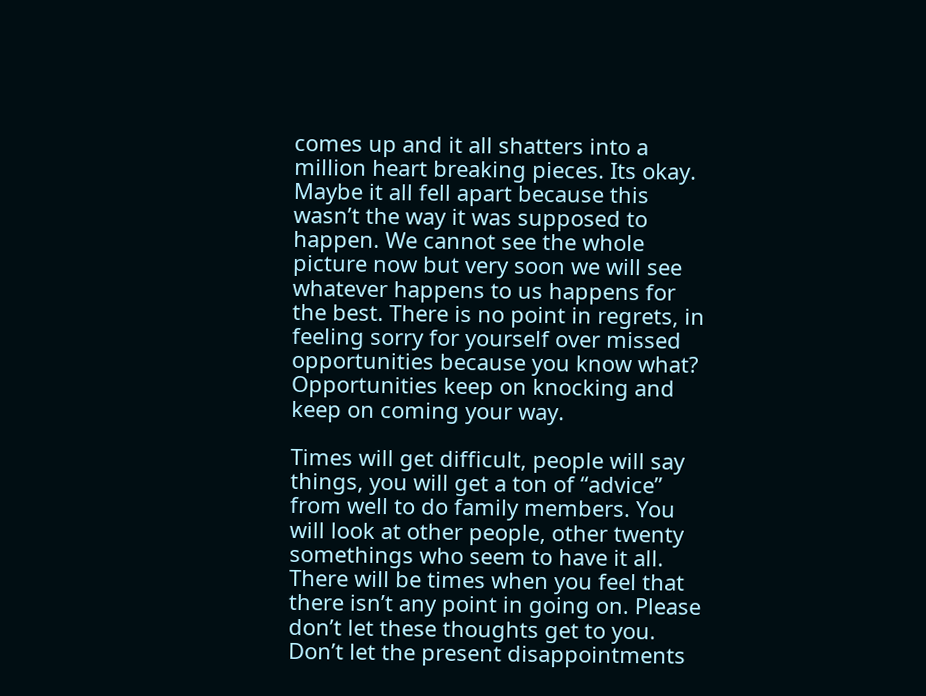comes up and it all shatters into a million heart breaking pieces. Its okay. Maybe it all fell apart because this wasn’t the way it was supposed to happen. We cannot see the whole picture now but very soon we will see whatever happens to us happens for the best. There is no point in regrets, in feeling sorry for yourself over missed opportunities because you know what? Opportunities keep on knocking and keep on coming your way.

Times will get difficult, people will say things, you will get a ton of “advice” from well to do family members. You will look at other people, other twenty somethings who seem to have it all. There will be times when you feel that there isn’t any point in going on. Please don’t let these thoughts get to you. Don’t let the present disappointments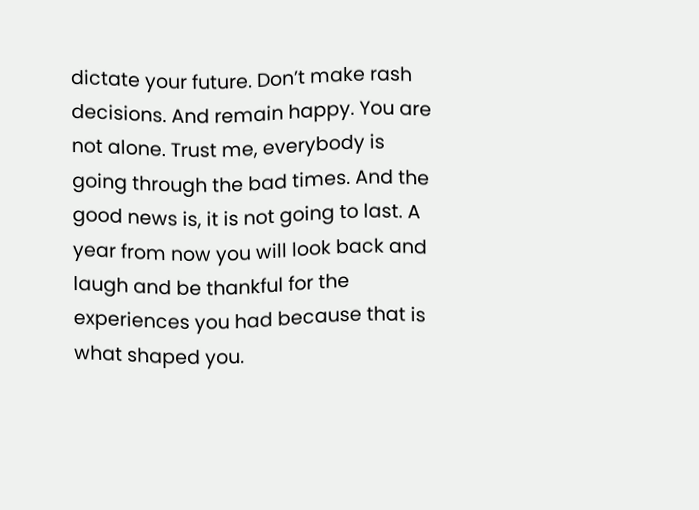dictate your future. Don’t make rash decisions. And remain happy. You are not alone. Trust me, everybody is going through the bad times. And the good news is, it is not going to last. A year from now you will look back and laugh and be thankful for the experiences you had because that is what shaped you.